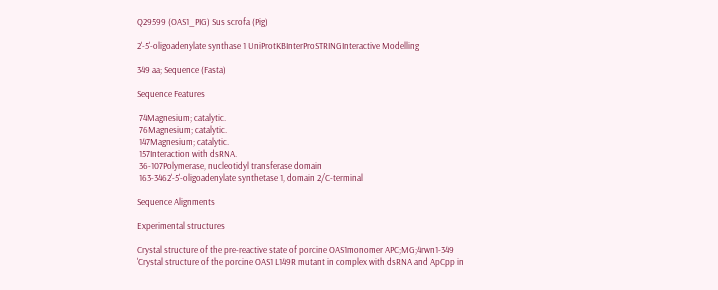Q29599 (OAS1_PIG) Sus scrofa (Pig)

2'-5'-oligoadenylate synthase 1 UniProtKBInterProSTRINGInteractive Modelling

349 aa; Sequence (Fasta)

Sequence Features

 74Magnesium; catalytic.
 76Magnesium; catalytic.
 147Magnesium; catalytic.
 157Interaction with dsRNA.
 36-107Polymerase, nucleotidyl transferase domain
 163-3462'-5'-oligoadenylate synthetase 1, domain 2/C-terminal

Sequence Alignments

Experimental structures

Crystal structure of the pre-reactive state of porcine OAS1monomer APC;MG;4rwn1-349
'Crystal structure of the porcine OAS1 L149R mutant in complex with dsRNA and ApCpp in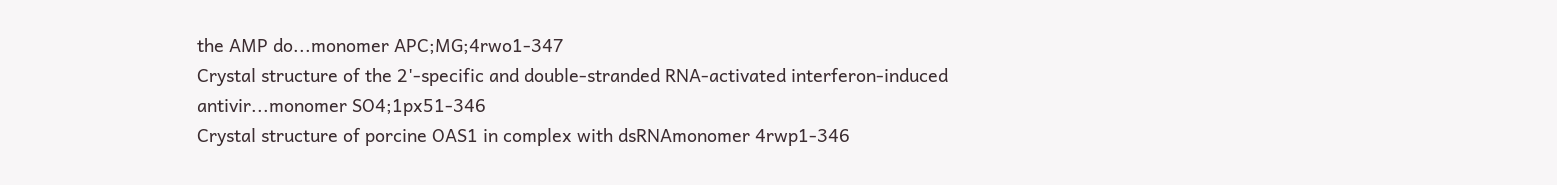the AMP do...monomer APC;MG;4rwo1-347
Crystal structure of the 2'-specific and double-stranded RNA-activated interferon-induced antivir...monomer SO4;1px51-346
Crystal structure of porcine OAS1 in complex with dsRNAmonomer 4rwp1-346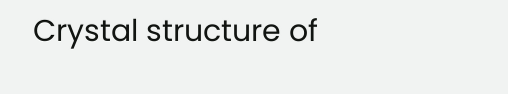Crystal structure of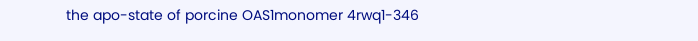the apo-state of porcine OAS1monomer 4rwq1-346